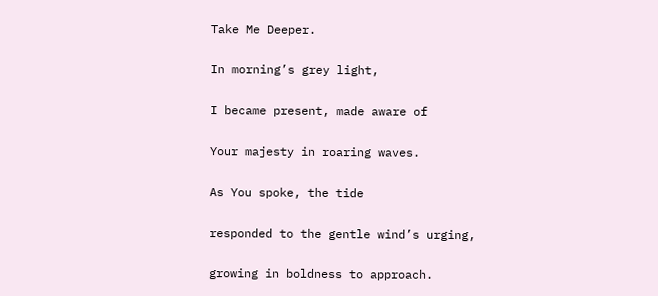Take Me Deeper.

In morning’s grey light,

I became present, made aware of

Your majesty in roaring waves.

As You spoke, the tide

responded to the gentle wind’s urging,

growing in boldness to approach.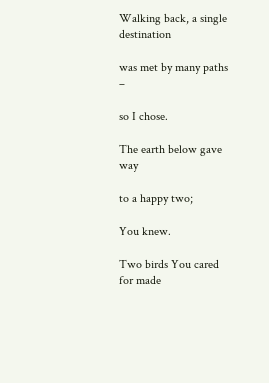Walking back, a single destination

was met by many paths –

so I chose.

The earth below gave way

to a happy two;

You knew.

Two birds You cared for made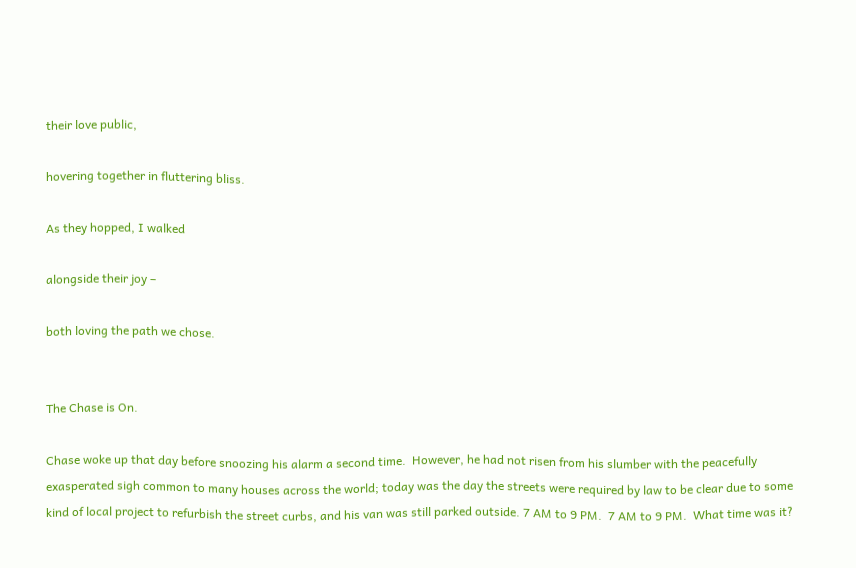their love public,

hovering together in fluttering bliss.

As they hopped, I walked

alongside their joy –

both loving the path we chose.


The Chase is On.

Chase woke up that day before snoozing his alarm a second time.  However, he had not risen from his slumber with the peacefully exasperated sigh common to many houses across the world; today was the day the streets were required by law to be clear due to some kind of local project to refurbish the street curbs, and his van was still parked outside. 7 AM to 9 PM.  7 AM to 9 PM.  What time was it?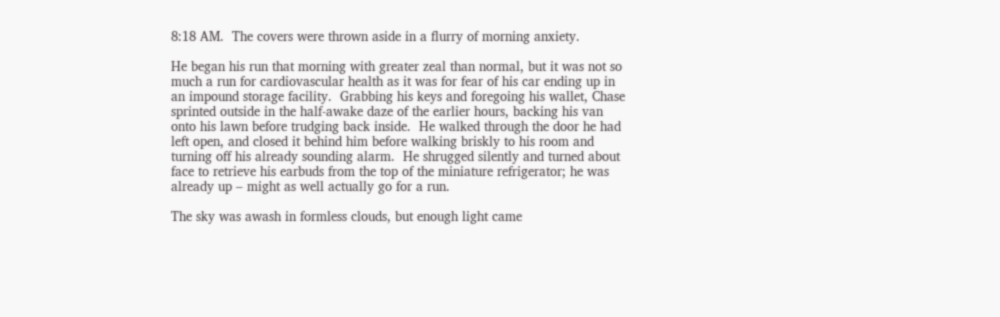8:18 AM.  The covers were thrown aside in a flurry of morning anxiety.

He began his run that morning with greater zeal than normal, but it was not so much a run for cardiovascular health as it was for fear of his car ending up in an impound storage facility.  Grabbing his keys and foregoing his wallet, Chase sprinted outside in the half-awake daze of the earlier hours, backing his van onto his lawn before trudging back inside.  He walked through the door he had left open, and closed it behind him before walking briskly to his room and turning off his already sounding alarm.  He shrugged silently and turned about face to retrieve his earbuds from the top of the miniature refrigerator; he was already up – might as well actually go for a run.

The sky was awash in formless clouds, but enough light came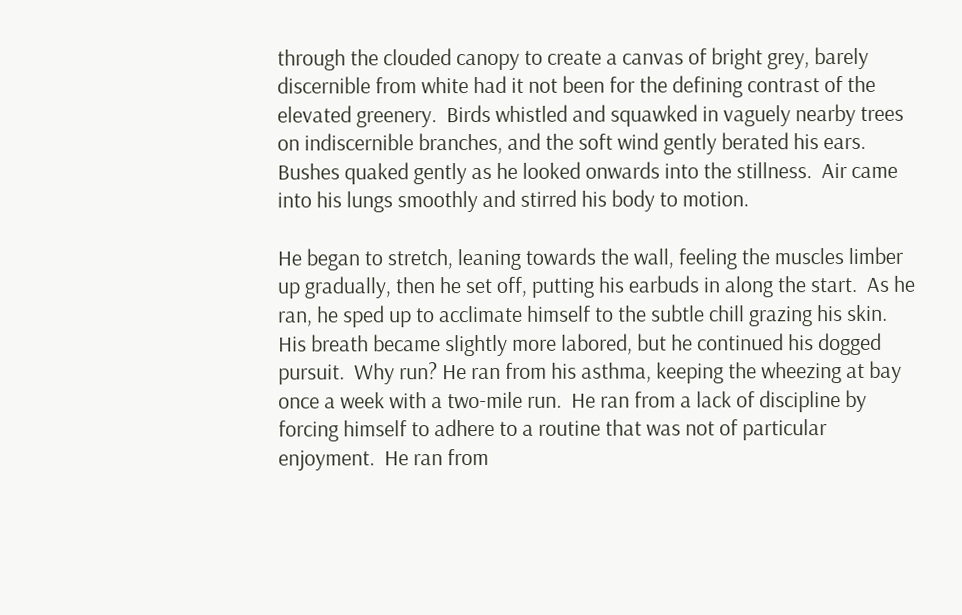through the clouded canopy to create a canvas of bright grey, barely discernible from white had it not been for the defining contrast of the elevated greenery.  Birds whistled and squawked in vaguely nearby trees on indiscernible branches, and the soft wind gently berated his ears.  Bushes quaked gently as he looked onwards into the stillness.  Air came into his lungs smoothly and stirred his body to motion.

He began to stretch, leaning towards the wall, feeling the muscles limber up gradually, then he set off, putting his earbuds in along the start.  As he ran, he sped up to acclimate himself to the subtle chill grazing his skin.  His breath became slightly more labored, but he continued his dogged pursuit.  Why run? He ran from his asthma, keeping the wheezing at bay once a week with a two-mile run.  He ran from a lack of discipline by forcing himself to adhere to a routine that was not of particular enjoyment.  He ran from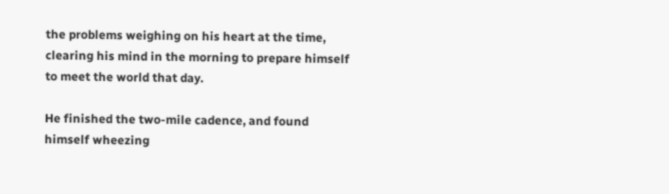the problems weighing on his heart at the time, clearing his mind in the morning to prepare himself to meet the world that day.

He finished the two-mile cadence, and found himself wheezing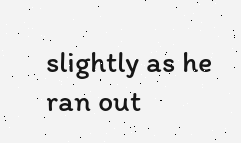slightly as he ran out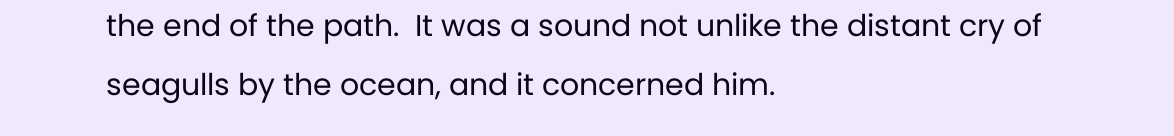the end of the path.  It was a sound not unlike the distant cry of seagulls by the ocean, and it concerned him.